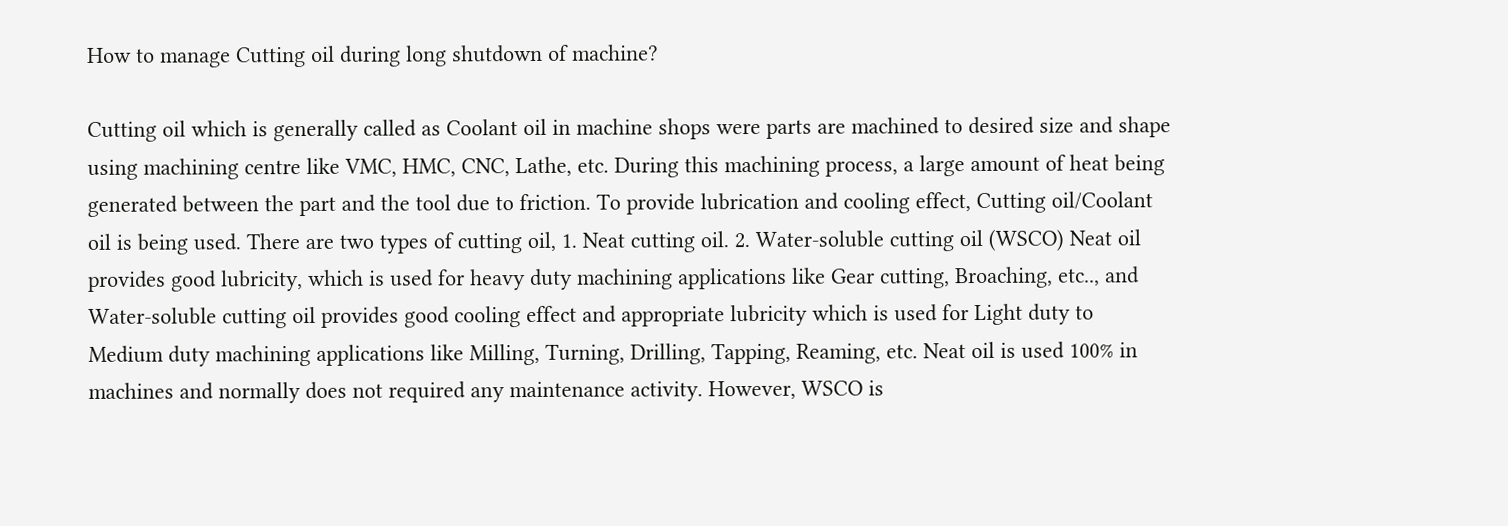How to manage Cutting oil during long shutdown of machine?

Cutting oil which is generally called as Coolant oil in machine shops were parts are machined to desired size and shape using machining centre like VMC, HMC, CNC, Lathe, etc. During this machining process, a large amount of heat being generated between the part and the tool due to friction. To provide lubrication and cooling effect, Cutting oil/Coolant oil is being used. There are two types of cutting oil, 1. Neat cutting oil. 2. Water-soluble cutting oil (WSCO) Neat oil provides good lubricity, which is used for heavy duty machining applications like Gear cutting, Broaching, etc.., and Water-soluble cutting oil provides good cooling effect and appropriate lubricity which is used for Light duty to Medium duty machining applications like Milling, Turning, Drilling, Tapping, Reaming, etc. Neat oil is used 100% in machines and normally does not required any maintenance activity. However, WSCO is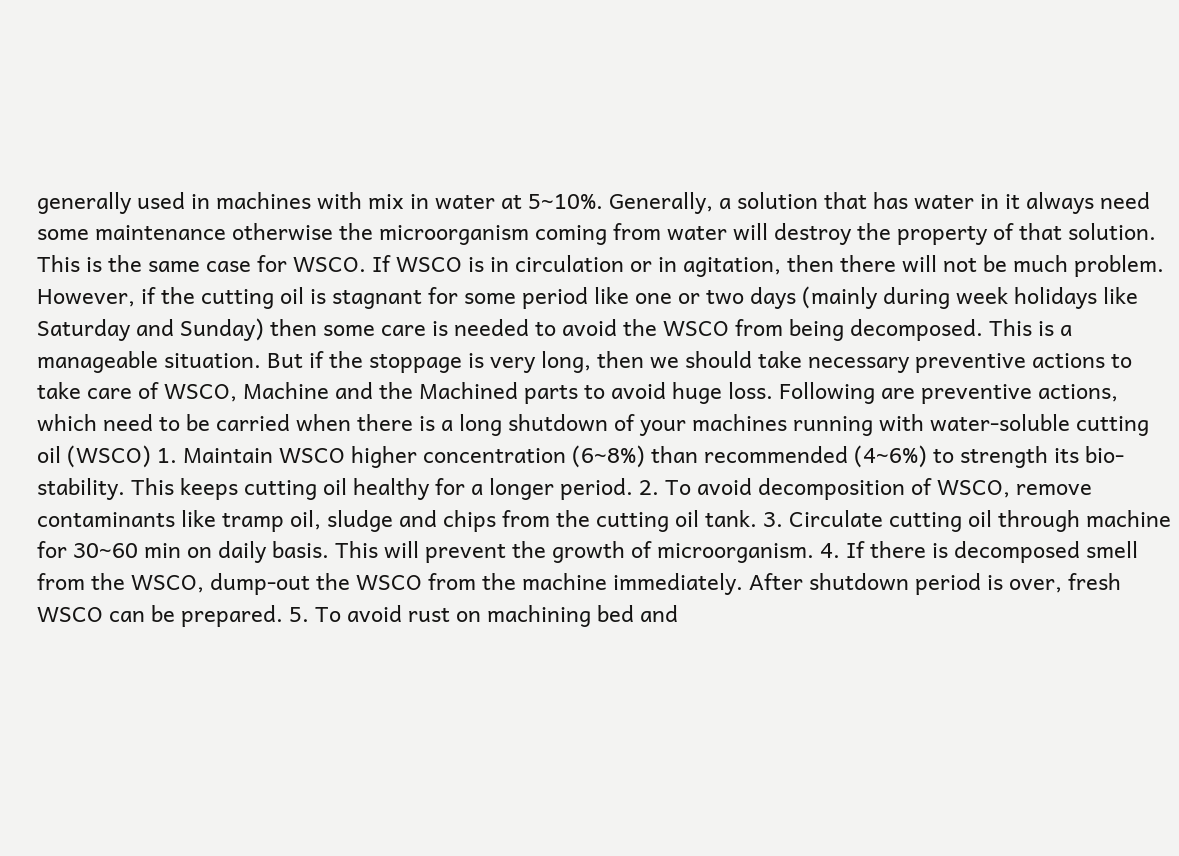generally used in machines with mix in water at 5~10%. Generally, a solution that has water in it always need some maintenance otherwise the microorganism coming from water will destroy the property of that solution. This is the same case for WSCO. If WSCO is in circulation or in agitation, then there will not be much problem. However, if the cutting oil is stagnant for some period like one or two days (mainly during week holidays like Saturday and Sunday) then some care is needed to avoid the WSCO from being decomposed. This is a manageable situation. But if the stoppage is very long, then we should take necessary preventive actions to take care of WSCO, Machine and the Machined parts to avoid huge loss. Following are preventive actions, which need to be carried when there is a long shutdown of your machines running with water-soluble cutting oil (WSCO) 1. Maintain WSCO higher concentration (6~8%) than recommended (4~6%) to strength its bio-stability. This keeps cutting oil healthy for a longer period. 2. To avoid decomposition of WSCO, remove contaminants like tramp oil, sludge and chips from the cutting oil tank. 3. Circulate cutting oil through machine for 30~60 min on daily basis. This will prevent the growth of microorganism. 4. If there is decomposed smell from the WSCO, dump-out the WSCO from the machine immediately. After shutdown period is over, fresh WSCO can be prepared. 5. To avoid rust on machining bed and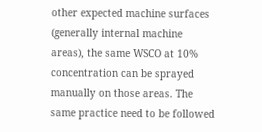other expected machine surfaces (generally internal machine areas), the same WSCO at 10% concentration can be sprayed manually on those areas. The same practice need to be followed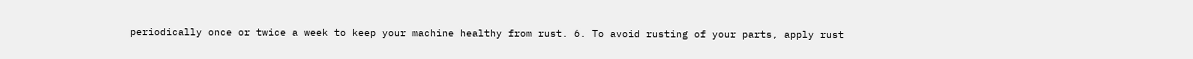periodically once or twice a week to keep your machine healthy from rust. 6. To avoid rusting of your parts, apply rust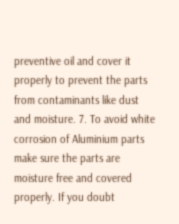preventive oil and cover it properly to prevent the parts from contaminants like dust and moisture. 7. To avoid white corrosion of Aluminium parts make sure the parts are moisture free and covered properly. If you doubt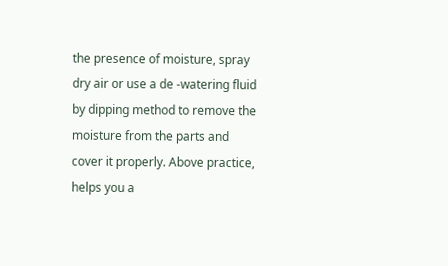the presence of moisture, spray dry air or use a de -watering fluid by dipping method to remove the moisture from the parts and cover it properly. Above practice, helps you a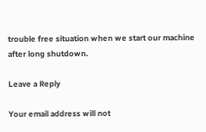trouble free situation when we start our machine after long shutdown.

Leave a Reply

Your email address will not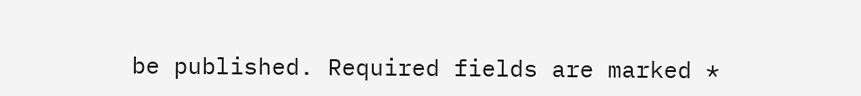be published. Required fields are marked *